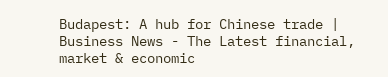Budapest: A hub for Chinese trade | Business News - The Latest financial, market & economic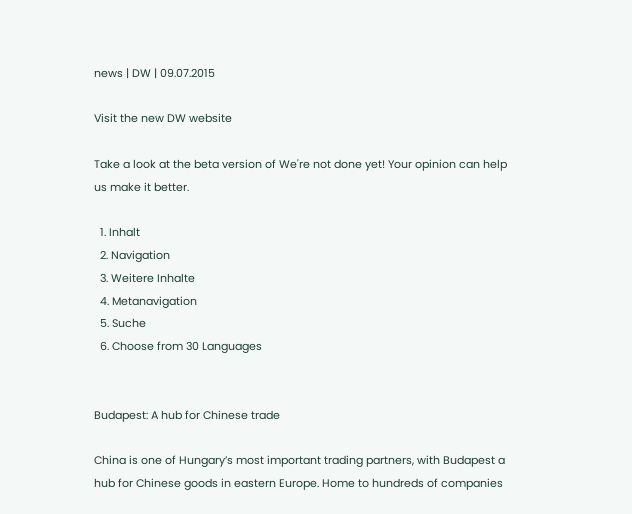news | DW | 09.07.2015

Visit the new DW website

Take a look at the beta version of We're not done yet! Your opinion can help us make it better.

  1. Inhalt
  2. Navigation
  3. Weitere Inhalte
  4. Metanavigation
  5. Suche
  6. Choose from 30 Languages


Budapest: A hub for Chinese trade

China is one of Hungary’s most important trading partners, with Budapest a hub for Chinese goods in eastern Europe. Home to hundreds of companies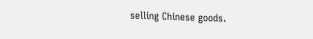selling Chinese goods.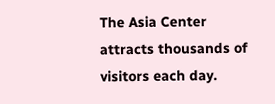The Asia Center attracts thousands of visitors each day.